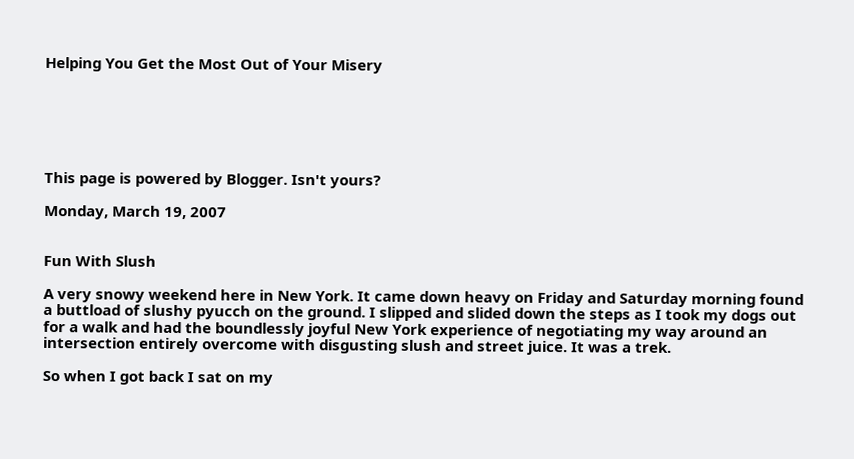Helping You Get the Most Out of Your Misery






This page is powered by Blogger. Isn't yours?

Monday, March 19, 2007


Fun With Slush

A very snowy weekend here in New York. It came down heavy on Friday and Saturday morning found a buttload of slushy pyucch on the ground. I slipped and slided down the steps as I took my dogs out for a walk and had the boundlessly joyful New York experience of negotiating my way around an intersection entirely overcome with disgusting slush and street juice. It was a trek.

So when I got back I sat on my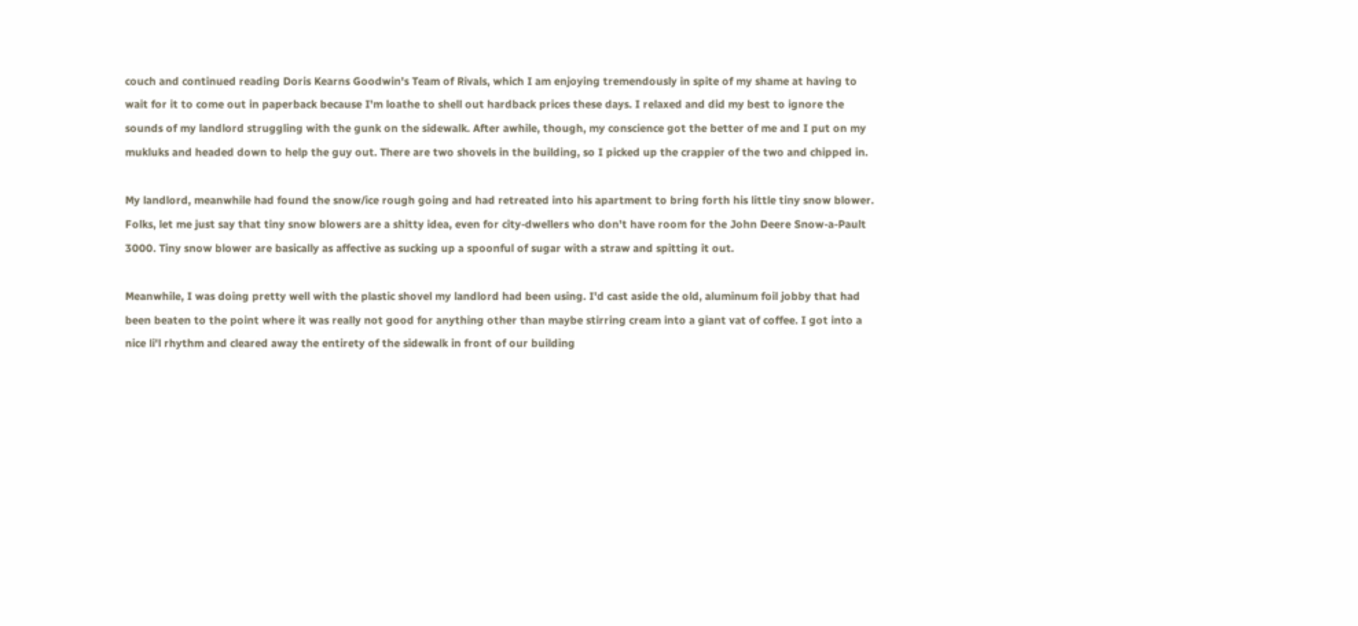couch and continued reading Doris Kearns Goodwin's Team of Rivals, which I am enjoying tremendously in spite of my shame at having to wait for it to come out in paperback because I'm loathe to shell out hardback prices these days. I relaxed and did my best to ignore the sounds of my landlord struggling with the gunk on the sidewalk. After awhile, though, my conscience got the better of me and I put on my mukluks and headed down to help the guy out. There are two shovels in the building, so I picked up the crappier of the two and chipped in.

My landlord, meanwhile had found the snow/ice rough going and had retreated into his apartment to bring forth his little tiny snow blower. Folks, let me just say that tiny snow blowers are a shitty idea, even for city-dwellers who don't have room for the John Deere Snow-a-Pault 3000. Tiny snow blower are basically as affective as sucking up a spoonful of sugar with a straw and spitting it out.

Meanwhile, I was doing pretty well with the plastic shovel my landlord had been using. I'd cast aside the old, aluminum foil jobby that had been beaten to the point where it was really not good for anything other than maybe stirring cream into a giant vat of coffee. I got into a nice li'l rhythm and cleared away the entirety of the sidewalk in front of our building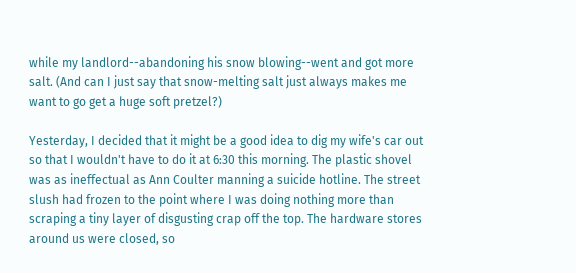while my landlord--abandoning his snow blowing--went and got more salt. (And can I just say that snow-melting salt just always makes me want to go get a huge soft pretzel?)

Yesterday, I decided that it might be a good idea to dig my wife's car out so that I wouldn't have to do it at 6:30 this morning. The plastic shovel was as ineffectual as Ann Coulter manning a suicide hotline. The street slush had frozen to the point where I was doing nothing more than scraping a tiny layer of disgusting crap off the top. The hardware stores around us were closed, so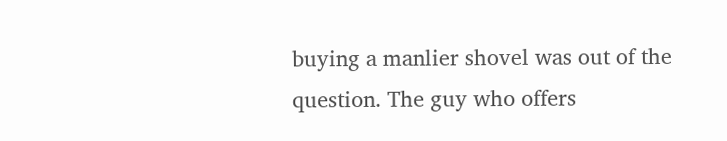buying a manlier shovel was out of the question. The guy who offers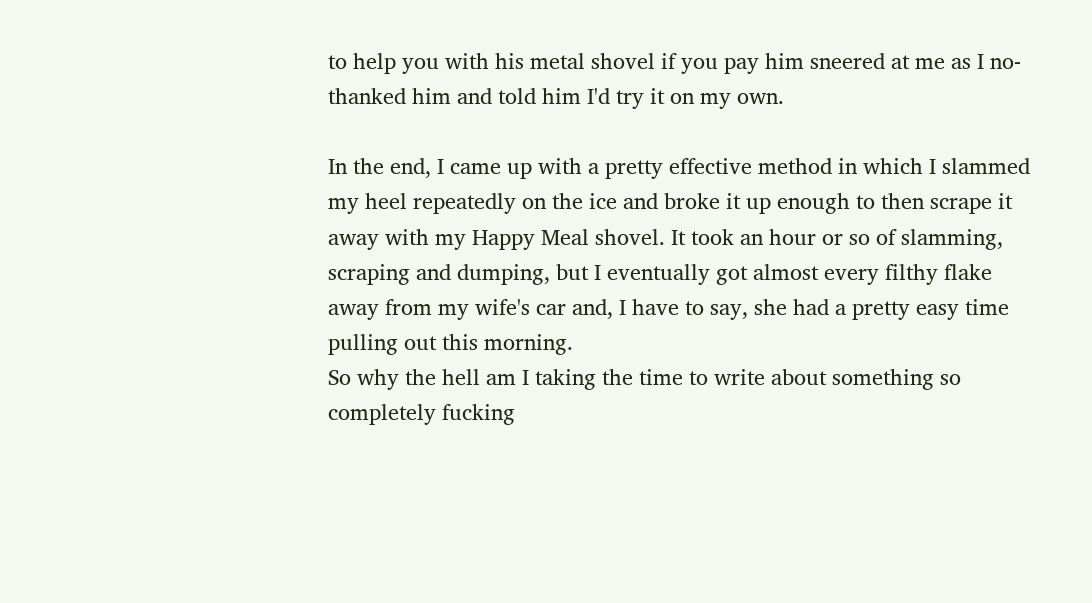to help you with his metal shovel if you pay him sneered at me as I no-thanked him and told him I'd try it on my own.

In the end, I came up with a pretty effective method in which I slammed my heel repeatedly on the ice and broke it up enough to then scrape it away with my Happy Meal shovel. It took an hour or so of slamming, scraping and dumping, but I eventually got almost every filthy flake away from my wife's car and, I have to say, she had a pretty easy time pulling out this morning.
So why the hell am I taking the time to write about something so completely fucking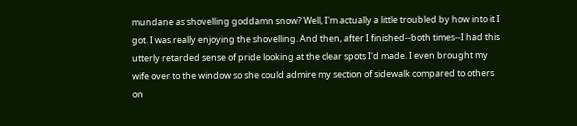mundane as shovelling goddamn snow? Well, I'm actually a little troubled by how into it I got. I was really enjoying the shovelling. And then, after I finished--both times--I had this utterly retarded sense of pride looking at the clear spots I'd made. I even brought my wife over to the window so she could admire my section of sidewalk compared to others on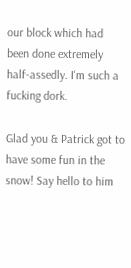our block which had been done extremely half-assedly. I'm such a fucking dork.

Glad you & Patrick got to have some fun in the snow! Say hello to him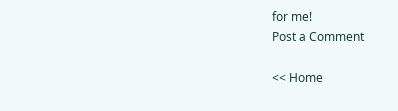for me!
Post a Comment

<< Home